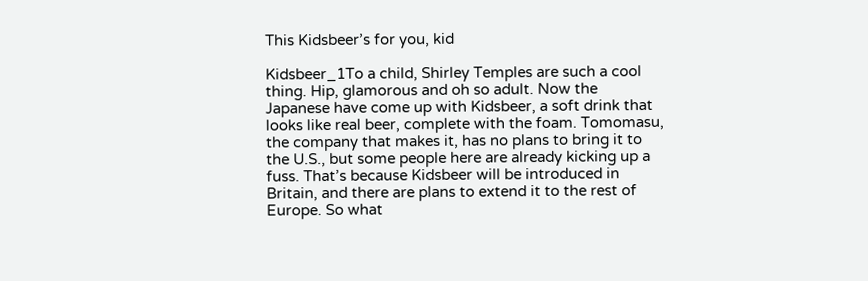This Kidsbeer’s for you, kid

Kidsbeer_1To a child, Shirley Temples are such a cool thing. Hip, glamorous and oh so adult. Now the Japanese have come up with Kidsbeer, a soft drink that looks like real beer, complete with the foam. Tomomasu, the company that makes it, has no plans to bring it to the U.S., but some people here are already kicking up a fuss. That’s because Kidsbeer will be introduced in Britain, and there are plans to extend it to the rest of Europe. So what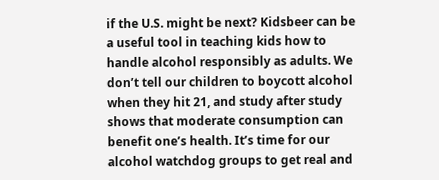if the U.S. might be next? Kidsbeer can be a useful tool in teaching kids how to handle alcohol responsibly as adults. We don’t tell our children to boycott alcohol when they hit 21, and study after study shows that moderate consumption can benefit one’s health. It’s time for our alcohol watchdog groups to get real and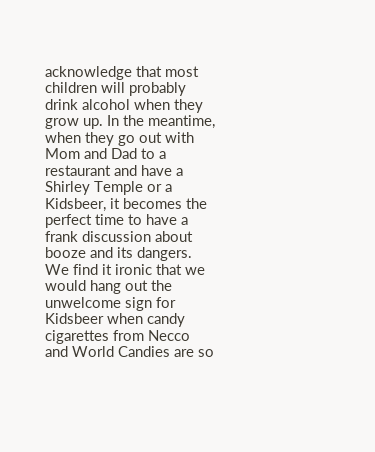acknowledge that most children will probably drink alcohol when they grow up. In the meantime, when they go out with Mom and Dad to a restaurant and have a Shirley Temple or a Kidsbeer, it becomes the perfect time to have a frank discussion about booze and its dangers. We find it ironic that we would hang out the unwelcome sign for Kidsbeer when candy cigarettes from Necco and World Candies are so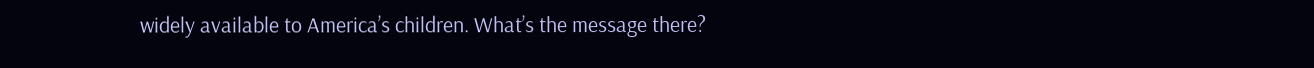widely available to America’s children. What’s the message there?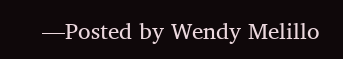—Posted by Wendy Melillo